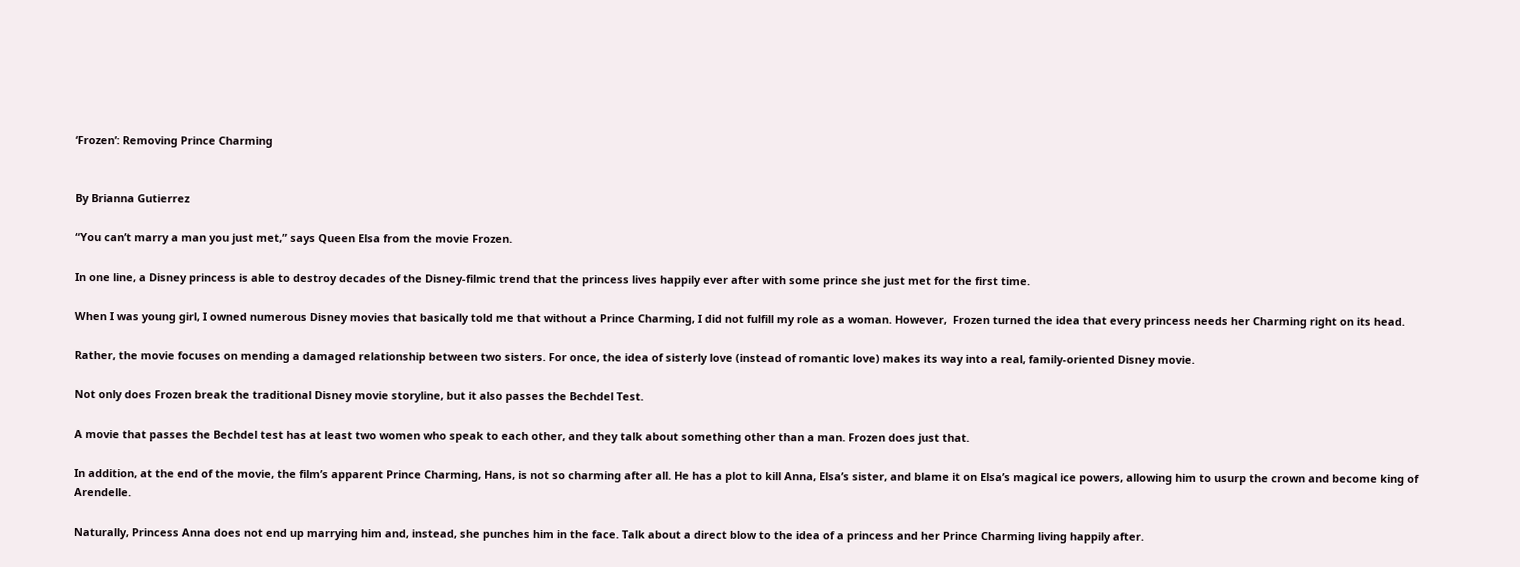‘Frozen’: Removing Prince Charming


By Brianna Gutierrez

“You can’t marry a man you just met,” says Queen Elsa from the movie Frozen.

In one line, a Disney princess is able to destroy decades of the Disney-filmic trend that the princess lives happily ever after with some prince she just met for the first time.

When I was young girl, I owned numerous Disney movies that basically told me that without a Prince Charming, I did not fulfill my role as a woman. However,  Frozen turned the idea that every princess needs her Charming right on its head.

Rather, the movie focuses on mending a damaged relationship between two sisters. For once, the idea of sisterly love (instead of romantic love) makes its way into a real, family-oriented Disney movie.

Not only does Frozen break the traditional Disney movie storyline, but it also passes the Bechdel Test.

A movie that passes the Bechdel test has at least two women who speak to each other, and they talk about something other than a man. Frozen does just that.

In addition, at the end of the movie, the film’s apparent Prince Charming, Hans, is not so charming after all. He has a plot to kill Anna, Elsa’s sister, and blame it on Elsa’s magical ice powers, allowing him to usurp the crown and become king of Arendelle.

Naturally, Princess Anna does not end up marrying him and, instead, she punches him in the face. Talk about a direct blow to the idea of a princess and her Prince Charming living happily after.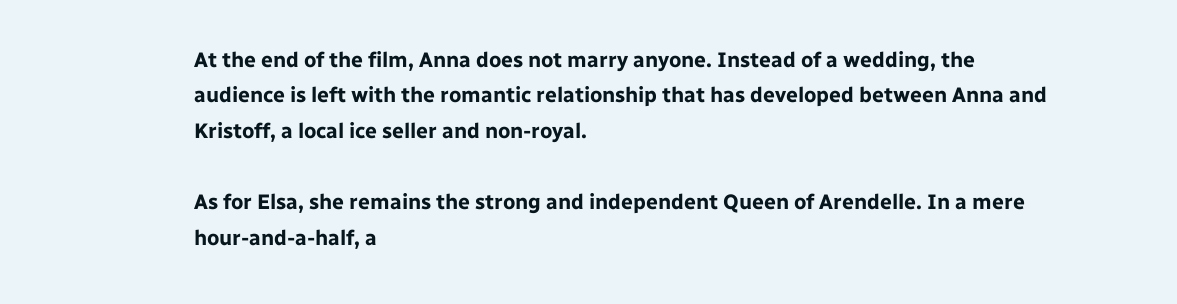At the end of the film, Anna does not marry anyone. Instead of a wedding, the audience is left with the romantic relationship that has developed between Anna and Kristoff, a local ice seller and non-royal.

As for Elsa, she remains the strong and independent Queen of Arendelle. In a mere hour-and-a-half, a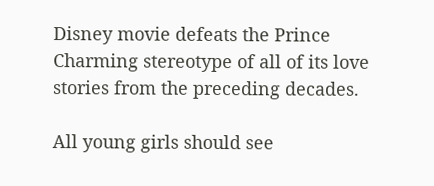Disney movie defeats the Prince Charming stereotype of all of its love stories from the preceding decades.

All young girls should see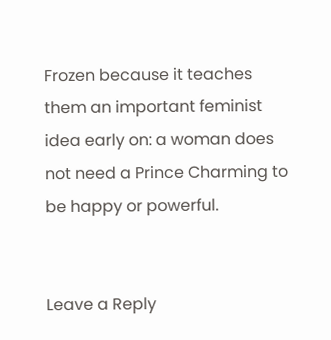Frozen because it teaches them an important feminist idea early on: a woman does not need a Prince Charming to be happy or powerful.


Leave a Reply